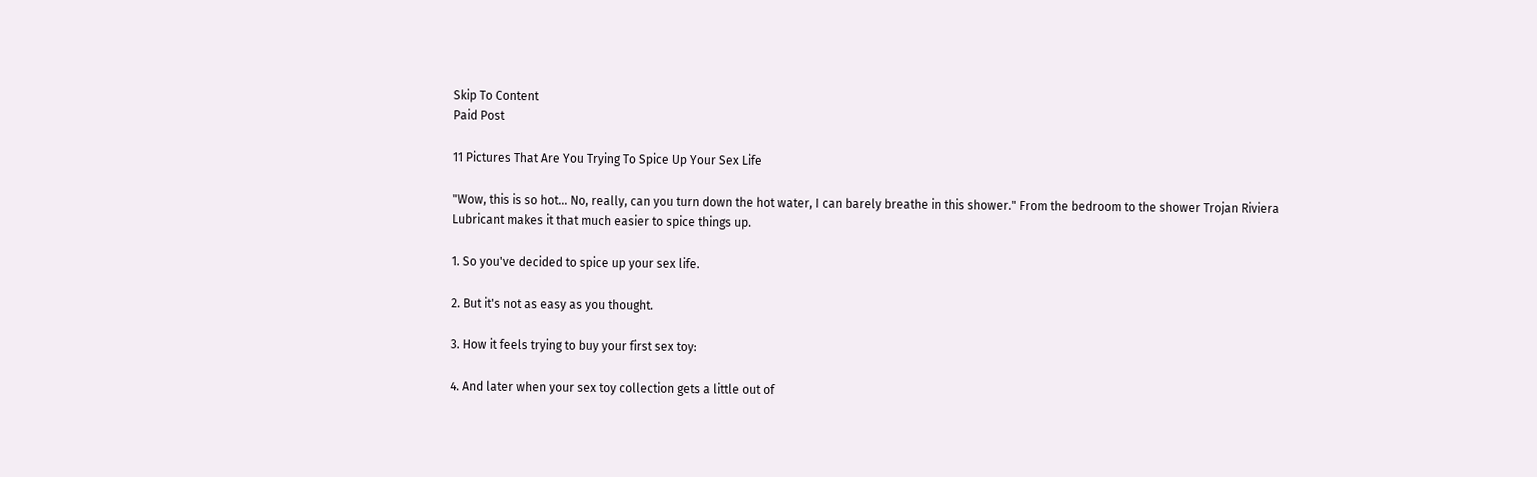Skip To Content
Paid Post

11 Pictures That Are You Trying To Spice Up Your Sex Life

"Wow, this is so hot... No, really, can you turn down the hot water, I can barely breathe in this shower." From the bedroom to the shower Trojan Riviera Lubricant makes it that much easier to spice things up.

1. So you've decided to spice up your sex life.

2. But it's not as easy as you thought.

3. How it feels trying to buy your first sex toy:

4. And later when your sex toy collection gets a little out of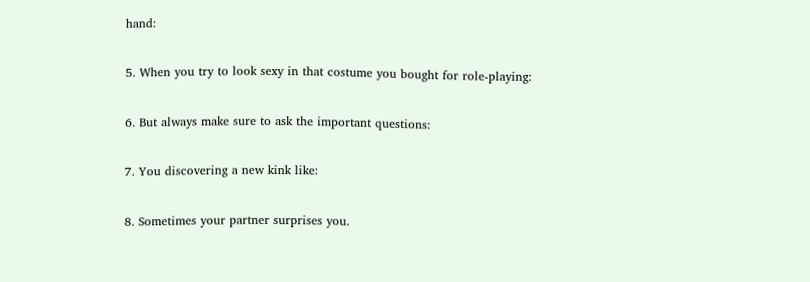hand:

5. When you try to look sexy in that costume you bought for role-playing:

6. But always make sure to ask the important questions:

7. You discovering a new kink like:

8. Sometimes your partner surprises you.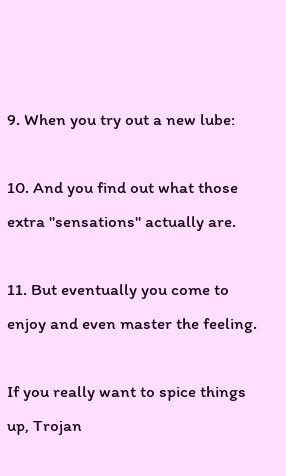9. When you try out a new lube:

10. And you find out what those extra "sensations" actually are.

11. But eventually you come to enjoy and even master the feeling.

If you really want to spice things up, Trojan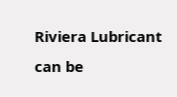Riviera Lubricant can be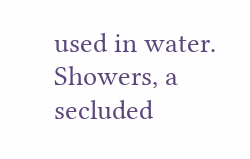used in water. Showers, a secluded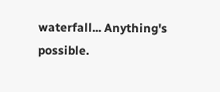waterfall... Anything's possible.